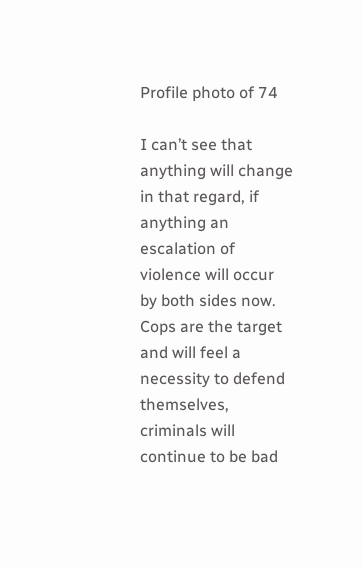Profile photo of 74

I can’t see that anything will change in that regard, if anything an escalation of violence will occur by both sides now. Cops are the target and will feel a necessity to defend themselves, criminals will continue to be bad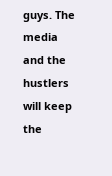guys. The media and the hustlers will keep the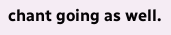chant going as well.